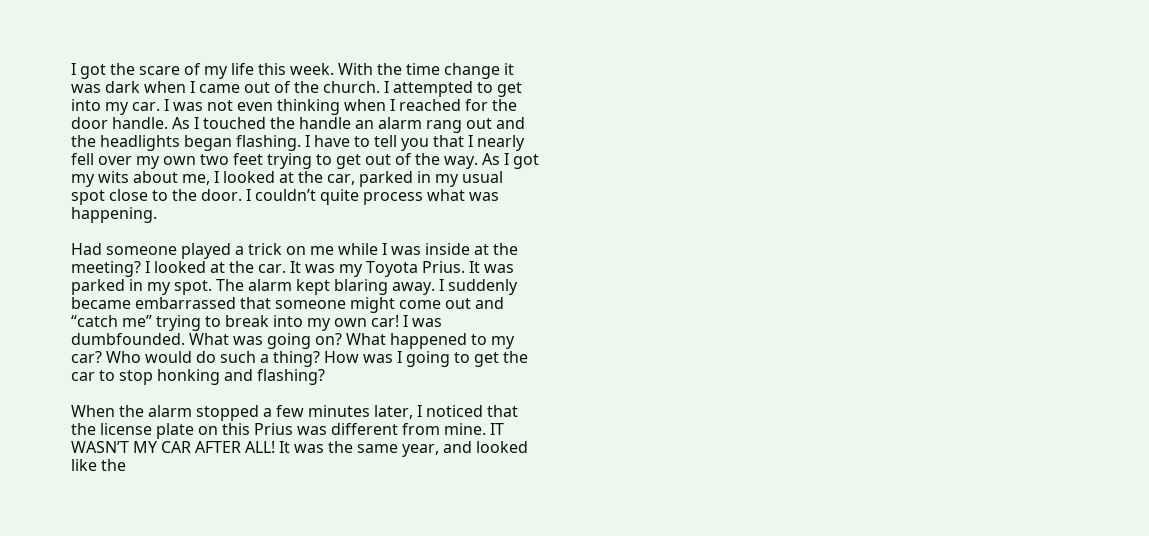I got the scare of my life this week. With the time change it was dark when I came out of the church. I attempted to get into my car. I was not even thinking when I reached for the door handle. As I touched the handle an alarm rang out and the headlights began flashing. I have to tell you that I nearly fell over my own two feet trying to get out of the way. As I got my wits about me, I looked at the car, parked in my usual spot close to the door. I couldn’t quite process what was happening.

Had someone played a trick on me while I was inside at the meeting? I looked at the car. It was my Toyota Prius. It was parked in my spot. The alarm kept blaring away. I suddenly became embarrassed that someone might come out and “catch me” trying to break into my own car! I was dumbfounded. What was going on? What happened to my car? Who would do such a thing? How was I going to get the car to stop honking and flashing?

When the alarm stopped a few minutes later, I noticed that the license plate on this Prius was different from mine. IT WASN’T MY CAR AFTER ALL! It was the same year, and looked like the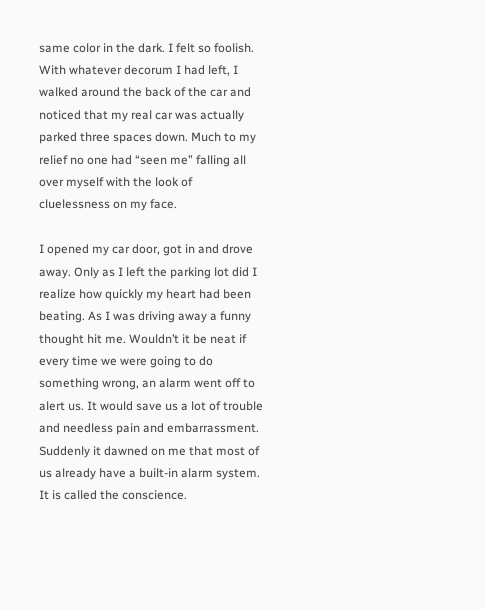same color in the dark. I felt so foolish. With whatever decorum I had left, I walked around the back of the car and noticed that my real car was actually parked three spaces down. Much to my relief no one had “seen me” falling all over myself with the look of cluelessness on my face.

I opened my car door, got in and drove away. Only as I left the parking lot did I realize how quickly my heart had been beating. As I was driving away a funny thought hit me. Wouldn’t it be neat if every time we were going to do something wrong, an alarm went off to alert us. It would save us a lot of trouble and needless pain and embarrassment. Suddenly it dawned on me that most of us already have a built-in alarm system. It is called the conscience.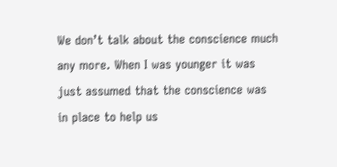We don’t talk about the conscience much any more. When I was younger it was just assumed that the conscience was in place to help us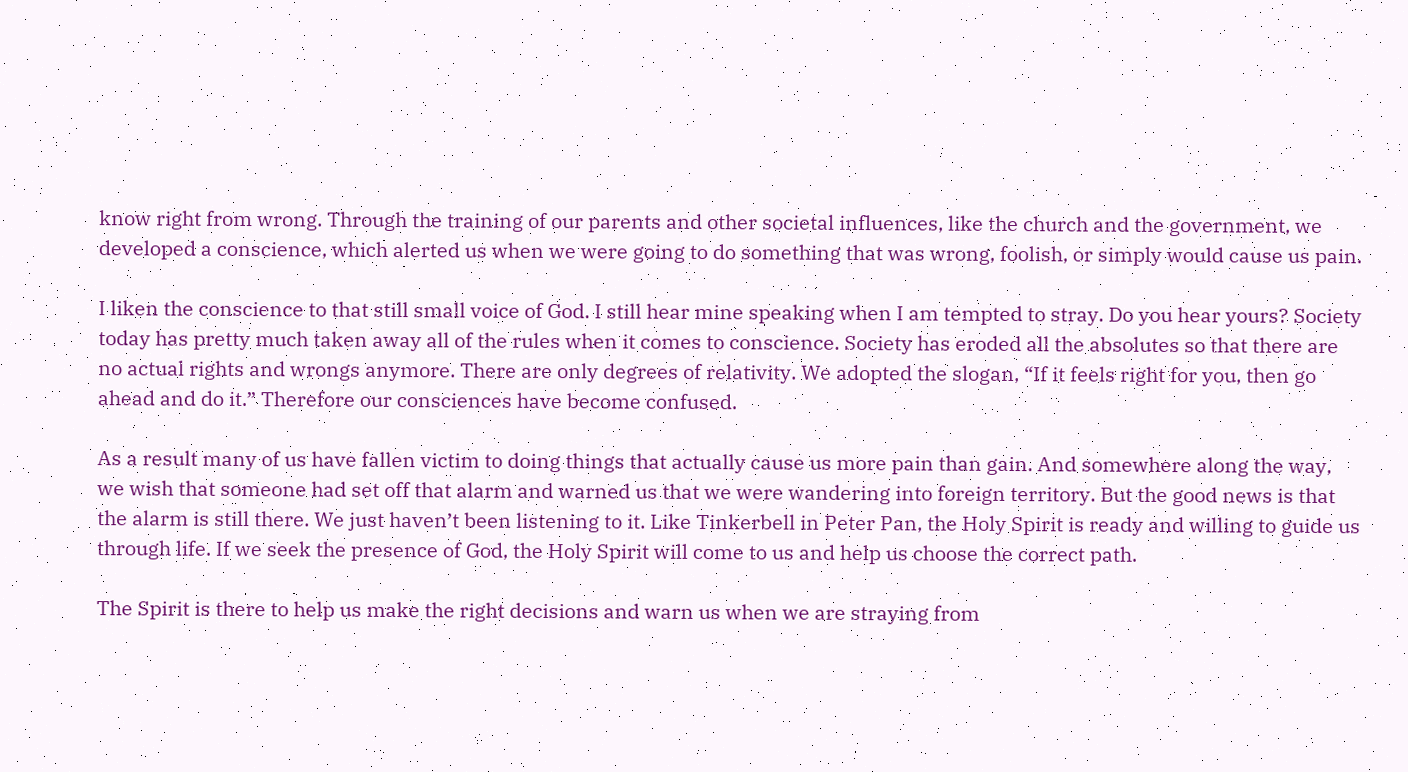know right from wrong. Through the training of our parents and other societal influences, like the church and the government, we developed a conscience, which alerted us when we were going to do something that was wrong, foolish, or simply would cause us pain.

I liken the conscience to that still small voice of God. I still hear mine speaking when I am tempted to stray. Do you hear yours? Society today has pretty much taken away all of the rules when it comes to conscience. Society has eroded all the absolutes so that there are no actual rights and wrongs anymore. There are only degrees of relativity. We adopted the slogan, “If it feels right for you, then go ahead and do it.” Therefore our consciences have become confused.

As a result many of us have fallen victim to doing things that actually cause us more pain than gain. And somewhere along the way, we wish that someone had set off that alarm and warned us that we were wandering into foreign territory. But the good news is that the alarm is still there. We just haven’t been listening to it. Like Tinkerbell in Peter Pan, the Holy Spirit is ready and willing to guide us through life. If we seek the presence of God, the Holy Spirit will come to us and help us choose the correct path.

The Spirit is there to help us make the right decisions and warn us when we are straying from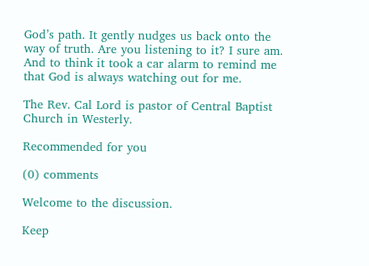God’s path. It gently nudges us back onto the way of truth. Are you listening to it? I sure am. And to think it took a car alarm to remind me that God is always watching out for me.

The Rev. Cal Lord is pastor of Central Baptist Church in Westerly.

Recommended for you

(0) comments

Welcome to the discussion.

Keep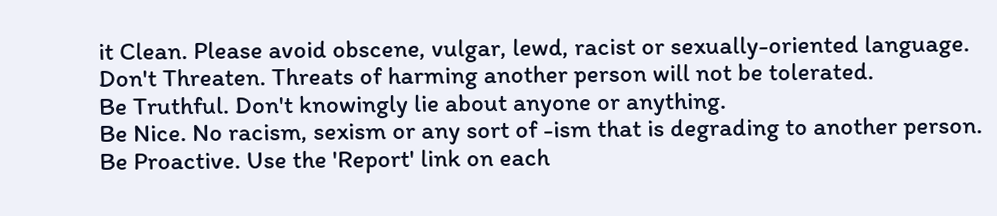it Clean. Please avoid obscene, vulgar, lewd, racist or sexually-oriented language.
Don't Threaten. Threats of harming another person will not be tolerated.
Be Truthful. Don't knowingly lie about anyone or anything.
Be Nice. No racism, sexism or any sort of -ism that is degrading to another person.
Be Proactive. Use the 'Report' link on each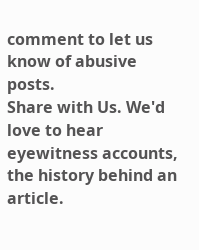comment to let us know of abusive posts.
Share with Us. We'd love to hear eyewitness accounts, the history behind an article.